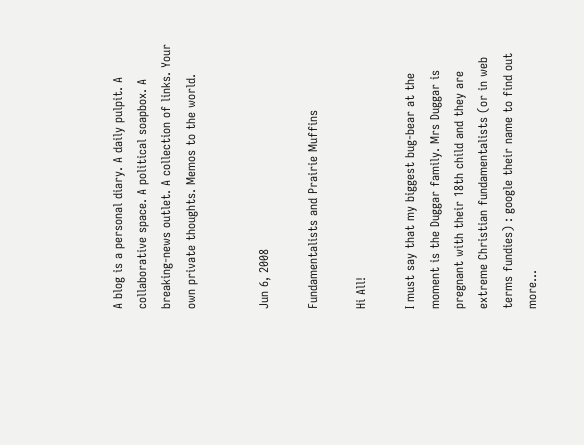A blog is a personal diary. A daily pulpit. A collaborative space. A political soapbox. A breaking-news outlet. A collection of links. Your own private thoughts. Memos to the world.


Jun 6, 2008

Fundamentalists and Prairie Muffins

Hi All!

I must say that my biggest bug-bear at the moment is the Duggar family. Mrs Duggar is pregnant with their 18th child and they are extreme Christian fundamentalists (or in web terms fundies) : google their name to find out more...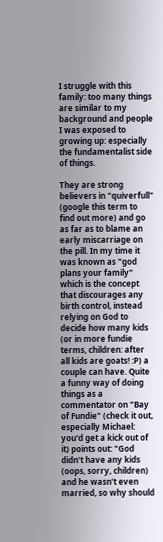I struggle with this family: too many things are similar to my background and people I was exposed to growing up: especially the fundamentalist side of things.

They are strong believers in "quiverfull" (google this term to find out more) and go as far as to blame an early miscarriage on the pill. In my time it was known as "god plans your family" which is the concept that discourages any birth control, instead relying on God to decide how many kids (or in more fundie terms, children: after all kids are goats! :P) a couple can have. Quite a funny way of doing things as a commentator on "Bay of Fundie" (check it out, especially Michael: you'd get a kick out of it) points out: "God didn't have any kids (oops, sorry, children) and he wasn't even married, so why should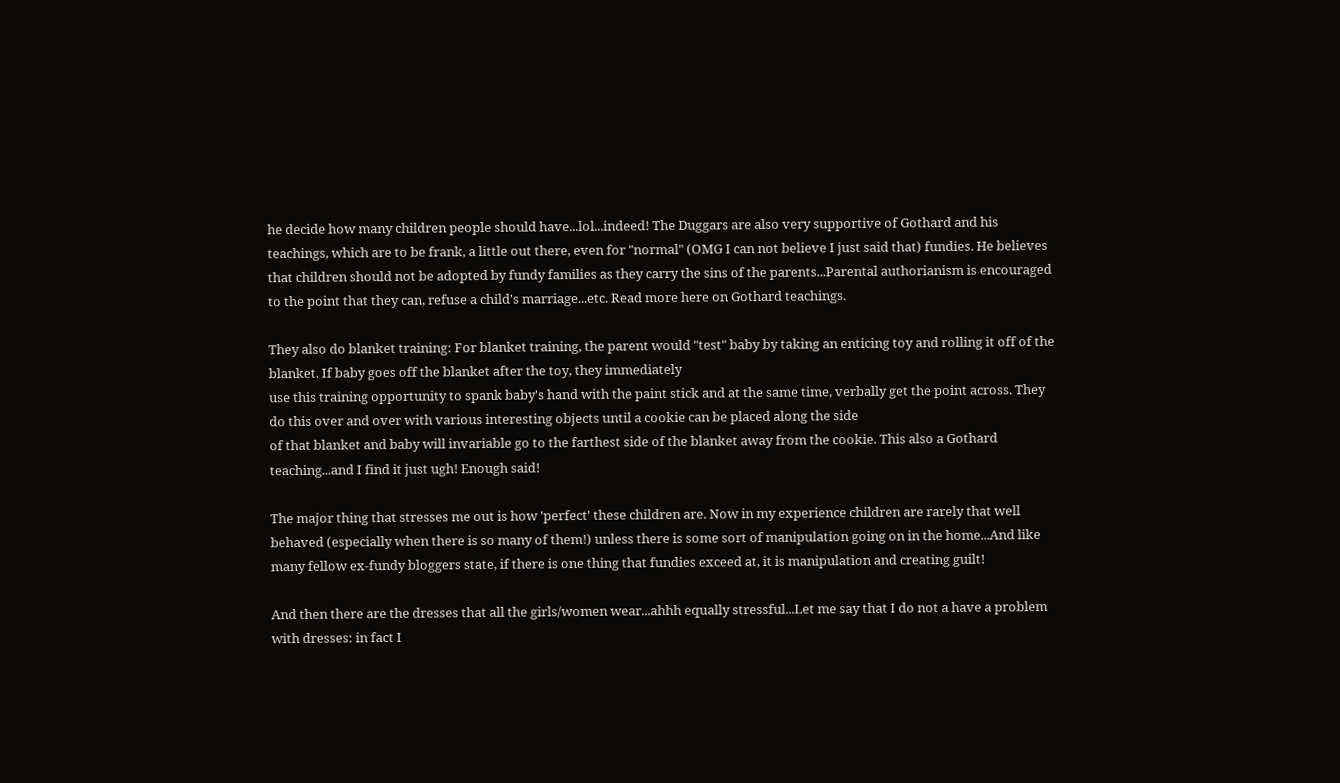he decide how many children people should have...lol...indeed! The Duggars are also very supportive of Gothard and his teachings, which are to be frank, a little out there, even for "normal" (OMG I can not believe I just said that) fundies. He believes that children should not be adopted by fundy families as they carry the sins of the parents...Parental authorianism is encouraged to the point that they can, refuse a child's marriage...etc. Read more here on Gothard teachings.

They also do blanket training: For blanket training, the parent would "test" baby by taking an enticing toy and rolling it off of the blanket. If baby goes off the blanket after the toy, they immediately
use this training opportunity to spank baby's hand with the paint stick and at the same time, verbally get the point across. They do this over and over with various interesting objects until a cookie can be placed along the side
of that blanket and baby will invariable go to the farthest side of the blanket away from the cookie. This also a Gothard teaching...and I find it just ugh! Enough said!

The major thing that stresses me out is how 'perfect' these children are. Now in my experience children are rarely that well behaved (especially when there is so many of them!) unless there is some sort of manipulation going on in the home...And like many fellow ex-fundy bloggers state, if there is one thing that fundies exceed at, it is manipulation and creating guilt!

And then there are the dresses that all the girls/women wear...ahhh equally stressful...Let me say that I do not a have a problem with dresses: in fact I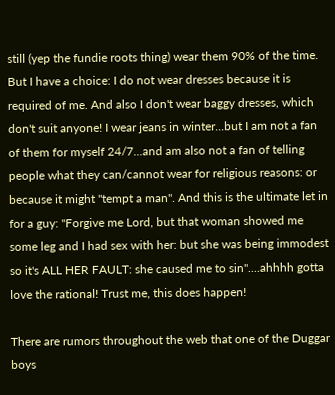still (yep the fundie roots thing) wear them 90% of the time. But I have a choice: I do not wear dresses because it is required of me. And also I don't wear baggy dresses, which don't suit anyone! I wear jeans in winter...but I am not a fan of them for myself 24/7...and am also not a fan of telling people what they can/cannot wear for religious reasons: or because it might "tempt a man". And this is the ultimate let in for a guy: "Forgive me Lord, but that woman showed me some leg and I had sex with her: but she was being immodest so it's ALL HER FAULT: she caused me to sin"....ahhhh gotta love the rational! Trust me, this does happen!

There are rumors throughout the web that one of the Duggar boys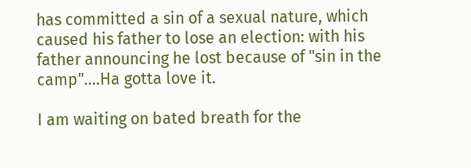has committed a sin of a sexual nature, which caused his father to lose an election: with his father announcing he lost because of "sin in the camp"....Ha gotta love it.

I am waiting on bated breath for the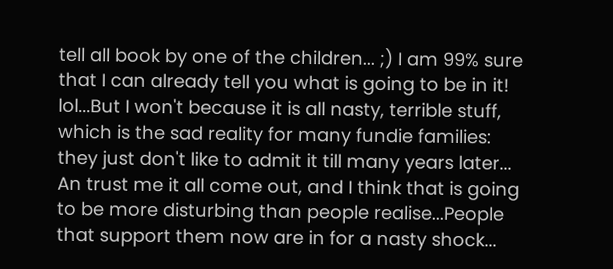tell all book by one of the children... ;) I am 99% sure that I can already tell you what is going to be in it! lol...But I won't because it is all nasty, terrible stuff, which is the sad reality for many fundie families: they just don't like to admit it till many years later... An trust me it all come out, and I think that is going to be more disturbing than people realise...People that support them now are in for a nasty shock...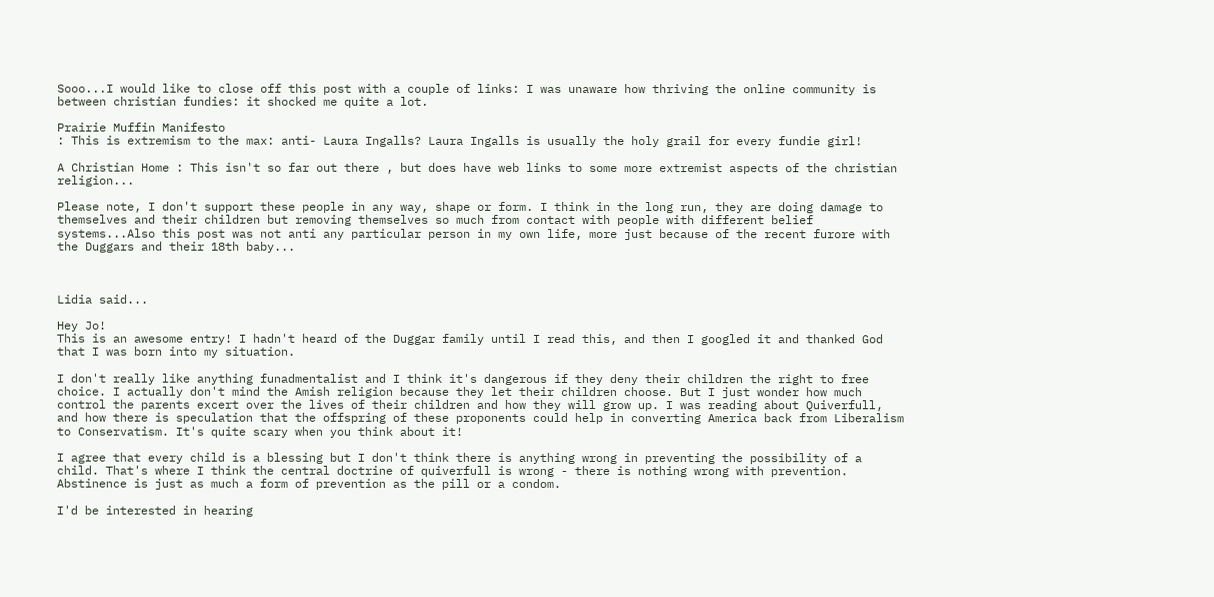Sooo...I would like to close off this post with a couple of links: I was unaware how thriving the online community is between christian fundies: it shocked me quite a lot.

Prairie Muffin Manifesto
: This is extremism to the max: anti- Laura Ingalls? Laura Ingalls is usually the holy grail for every fundie girl!

A Christian Home : This isn't so far out there , but does have web links to some more extremist aspects of the christian religion...

Please note, I don't support these people in any way, shape or form. I think in the long run, they are doing damage to themselves and their children but removing themselves so much from contact with people with different belief systems...Also this post was not anti any particular person in my own life, more just because of the recent furore with the Duggars and their 18th baby...



Lidia said...

Hey Jo!
This is an awesome entry! I hadn't heard of the Duggar family until I read this, and then I googled it and thanked God that I was born into my situation.

I don't really like anything funadmentalist and I think it's dangerous if they deny their children the right to free choice. I actually don't mind the Amish religion because they let their children choose. But I just wonder how much control the parents excert over the lives of their children and how they will grow up. I was reading about Quiverfull, and how there is speculation that the offspring of these proponents could help in converting America back from Liberalism to Conservatism. It's quite scary when you think about it!

I agree that every child is a blessing but I don't think there is anything wrong in preventing the possibility of a child. That's where I think the central doctrine of quiverfull is wrong - there is nothing wrong with prevention. Abstinence is just as much a form of prevention as the pill or a condom.

I'd be interested in hearing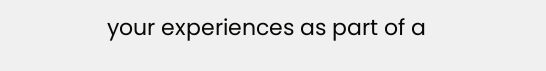your experiences as part of a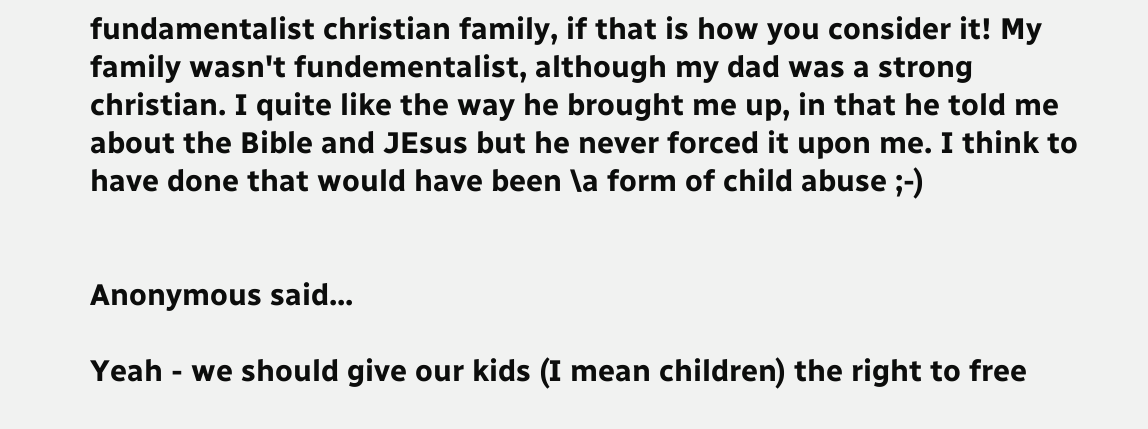fundamentalist christian family, if that is how you consider it! My family wasn't fundementalist, although my dad was a strong christian. I quite like the way he brought me up, in that he told me about the Bible and JEsus but he never forced it upon me. I think to have done that would have been \a form of child abuse ;-)


Anonymous said...

Yeah - we should give our kids (I mean children) the right to free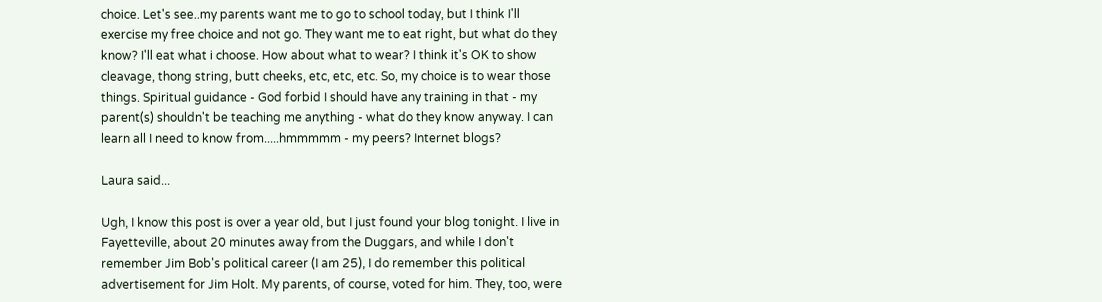choice. Let's see..my parents want me to go to school today, but I think I'll exercise my free choice and not go. They want me to eat right, but what do they know? I'll eat what i choose. How about what to wear? I think it's OK to show cleavage, thong string, butt cheeks, etc, etc, etc. So, my choice is to wear those things. Spiritual guidance - God forbid I should have any training in that - my parent(s) shouldn't be teaching me anything - what do they know anyway. I can learn all I need to know from.....hmmmmm - my peers? Internet blogs?

Laura said...

Ugh, I know this post is over a year old, but I just found your blog tonight. I live in Fayetteville, about 20 minutes away from the Duggars, and while I don't remember Jim Bob's political career (I am 25), I do remember this political advertisement for Jim Holt. My parents, of course, voted for him. They, too, were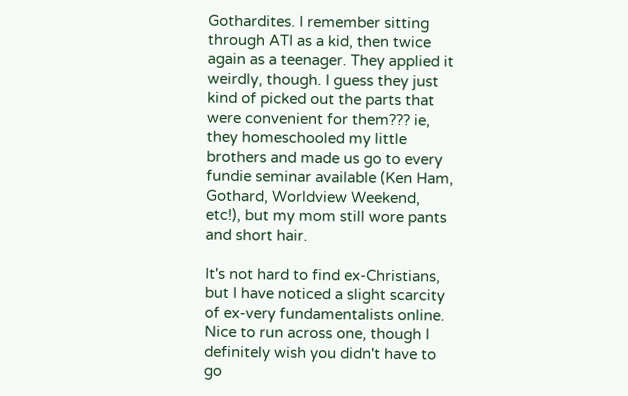Gothardites. I remember sitting through ATI as a kid, then twice again as a teenager. They applied it weirdly, though. I guess they just kind of picked out the parts that were convenient for them??? ie, they homeschooled my little brothers and made us go to every fundie seminar available (Ken Ham, Gothard, Worldview Weekend, etc!), but my mom still wore pants and short hair.

It's not hard to find ex-Christians, but I have noticed a slight scarcity of ex-very fundamentalists online. Nice to run across one, though I definitely wish you didn't have to go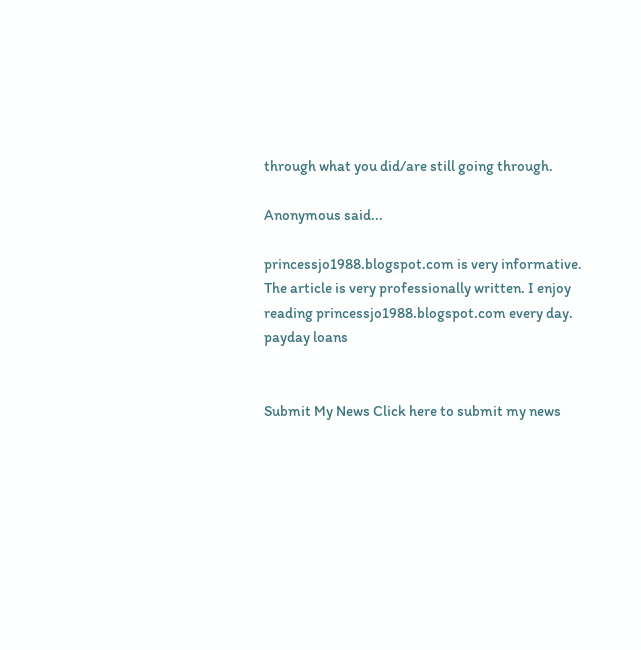through what you did/are still going through.

Anonymous said...

princessjo1988.blogspot.com is very informative. The article is very professionally written. I enjoy reading princessjo1988.blogspot.com every day.
payday loans


Submit My News Click here to submit my news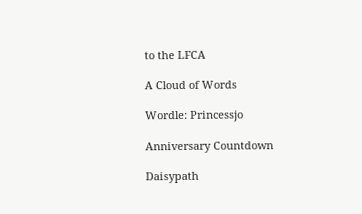to the LFCA

A Cloud of Words

Wordle: Princessjo

Anniversary Countdown

Daisypath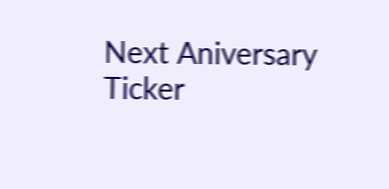Next Aniversary Ticker